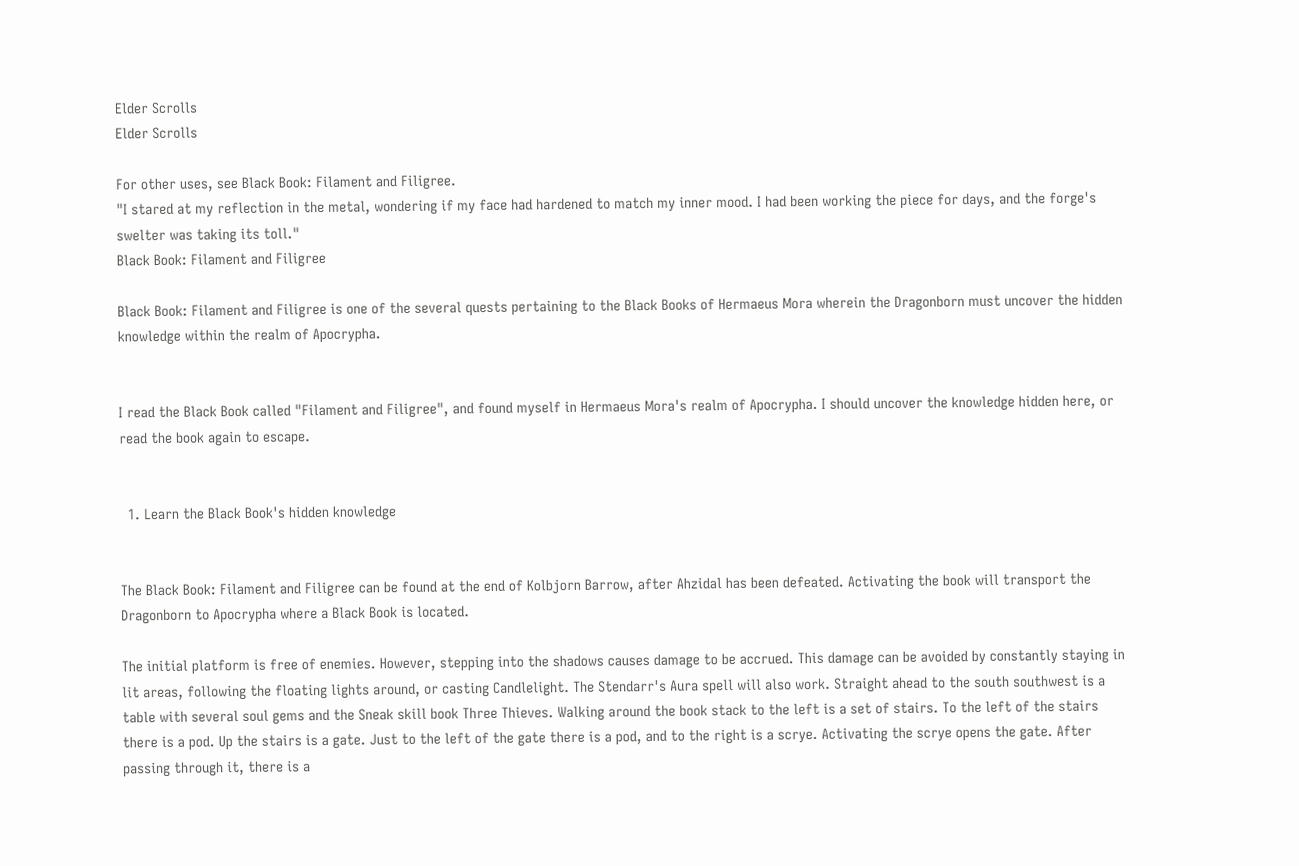Elder Scrolls
Elder Scrolls

For other uses, see Black Book: Filament and Filigree.
"I stared at my reflection in the metal, wondering if my face had hardened to match my inner mood. I had been working the piece for days, and the forge's swelter was taking its toll."
Black Book: Filament and Filigree

Black Book: Filament and Filigree is one of the several quests pertaining to the Black Books of Hermaeus Mora wherein the Dragonborn must uncover the hidden knowledge within the realm of Apocrypha.


I read the Black Book called "Filament and Filigree", and found myself in Hermaeus Mora's realm of Apocrypha. I should uncover the knowledge hidden here, or read the book again to escape.


  1. Learn the Black Book's hidden knowledge


The Black Book: Filament and Filigree can be found at the end of Kolbjorn Barrow, after Ahzidal has been defeated. Activating the book will transport the Dragonborn to Apocrypha where a Black Book is located.

The initial platform is free of enemies. However, stepping into the shadows causes damage to be accrued. This damage can be avoided by constantly staying in lit areas, following the floating lights around, or casting Candlelight. The Stendarr's Aura spell will also work. Straight ahead to the south southwest is a table with several soul gems and the Sneak skill book Three Thieves. Walking around the book stack to the left is a set of stairs. To the left of the stairs there is a pod. Up the stairs is a gate. Just to the left of the gate there is a pod, and to the right is a scrye. Activating the scrye opens the gate. After passing through it, there is a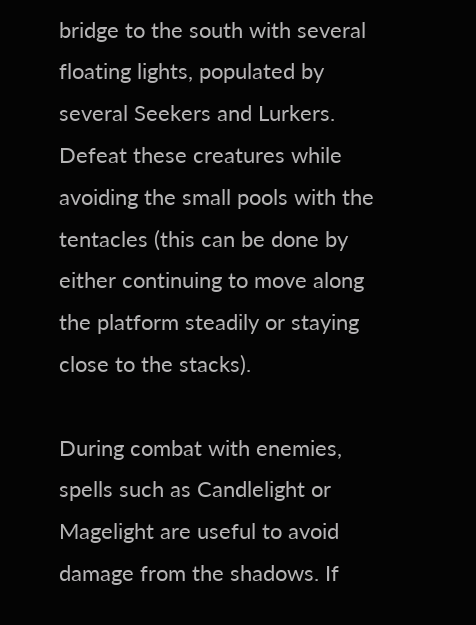bridge to the south with several floating lights, populated by several Seekers and Lurkers. Defeat these creatures while avoiding the small pools with the tentacles (this can be done by either continuing to move along the platform steadily or staying close to the stacks).

During combat with enemies, spells such as Candlelight or Magelight are useful to avoid damage from the shadows. If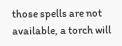those spells are not available, a torch will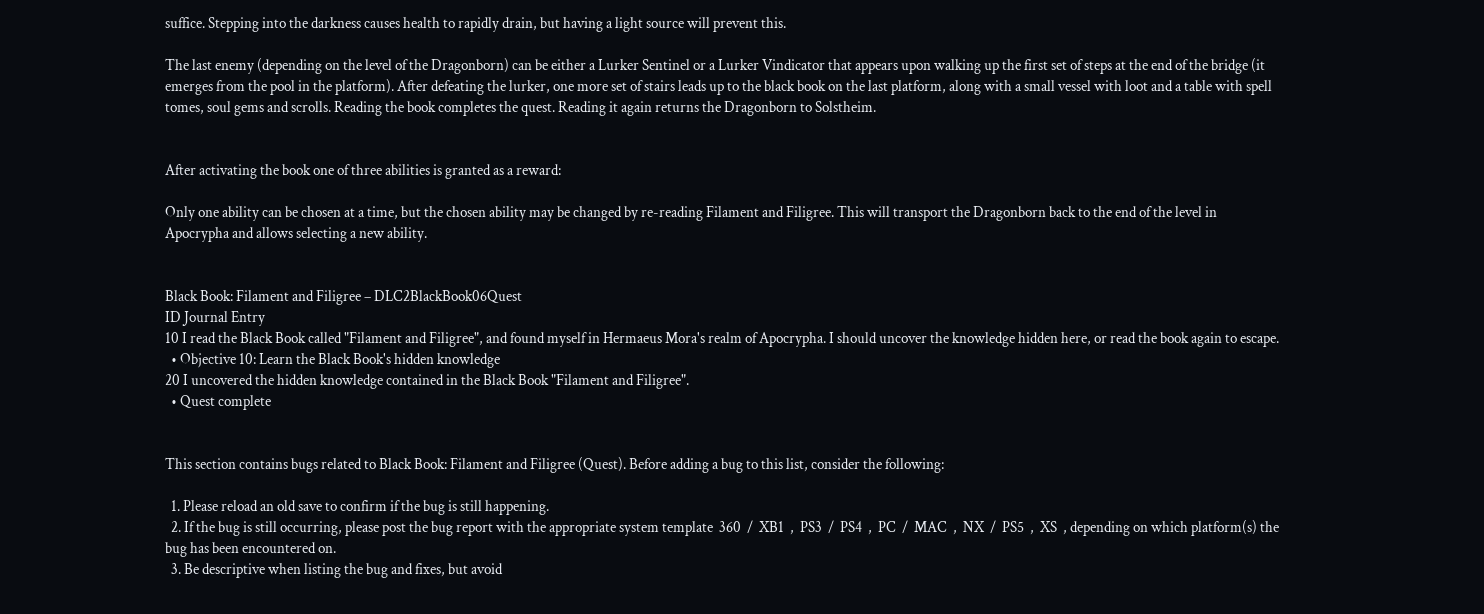suffice. Stepping into the darkness causes health to rapidly drain, but having a light source will prevent this.

The last enemy (depending on the level of the Dragonborn) can be either a Lurker Sentinel or a Lurker Vindicator that appears upon walking up the first set of steps at the end of the bridge (it emerges from the pool in the platform). After defeating the lurker, one more set of stairs leads up to the black book on the last platform, along with a small vessel with loot and a table with spell tomes, soul gems and scrolls. Reading the book completes the quest. Reading it again returns the Dragonborn to Solstheim.


After activating the book one of three abilities is granted as a reward:

Only one ability can be chosen at a time, but the chosen ability may be changed by re-reading Filament and Filigree. This will transport the Dragonborn back to the end of the level in Apocrypha and allows selecting a new ability.


Black Book: Filament and Filigree – DLC2BlackBook06Quest
ID Journal Entry
10 I read the Black Book called "Filament and Filigree", and found myself in Hermaeus Mora's realm of Apocrypha. I should uncover the knowledge hidden here, or read the book again to escape.
  • Objective 10: Learn the Black Book's hidden knowledge
20 I uncovered the hidden knowledge contained in the Black Book "Filament and Filigree".
  • Quest complete


This section contains bugs related to Black Book: Filament and Filigree (Quest). Before adding a bug to this list, consider the following:

  1. Please reload an old save to confirm if the bug is still happening.
  2. If the bug is still occurring, please post the bug report with the appropriate system template  360  /  XB1  ,  PS3  /  PS4  ,  PC  /  MAC  ,  NX  /  PS5  ,  XS  , depending on which platform(s) the bug has been encountered on.
  3. Be descriptive when listing the bug and fixes, but avoid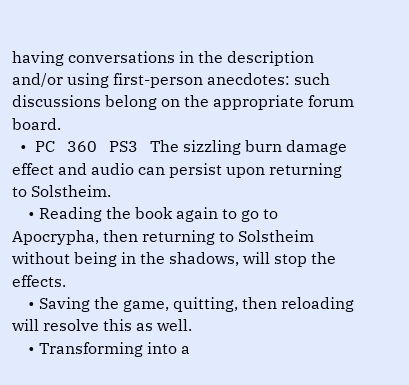having conversations in the description and/or using first-person anecdotes: such discussions belong on the appropriate forum board.
  •  PC   360   PS3   The sizzling burn damage effect and audio can persist upon returning to Solstheim.
    • Reading the book again to go to Apocrypha, then returning to Solstheim without being in the shadows, will stop the effects.
    • Saving the game, quitting, then reloading will resolve this as well.
    • Transforming into a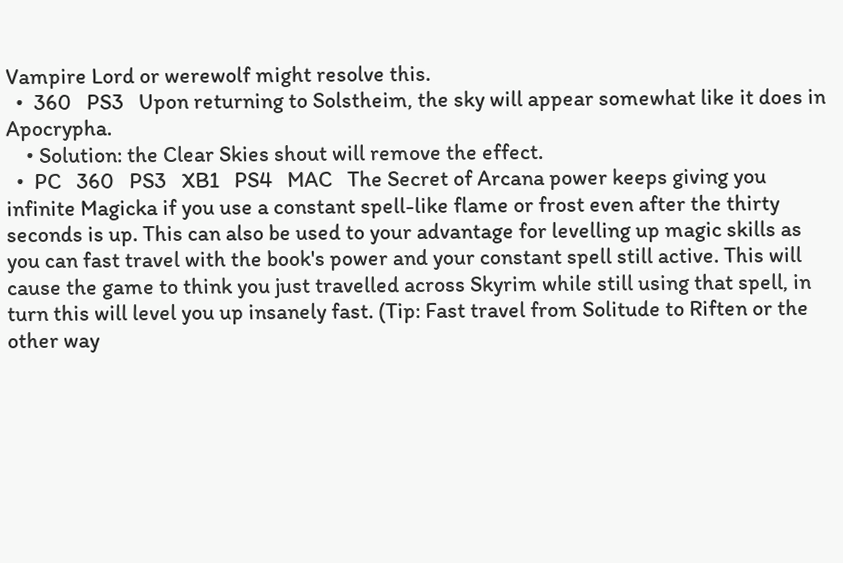Vampire Lord or werewolf might resolve this.
  •  360   PS3   Upon returning to Solstheim, the sky will appear somewhat like it does in Apocrypha.
    • Solution: the Clear Skies shout will remove the effect.
  •  PC   360   PS3   XB1   PS4   MAC   The Secret of Arcana power keeps giving you infinite Magicka if you use a constant spell-like flame or frost even after the thirty seconds is up. This can also be used to your advantage for levelling up magic skills as you can fast travel with the book's power and your constant spell still active. This will cause the game to think you just travelled across Skyrim while still using that spell, in turn this will level you up insanely fast. (Tip: Fast travel from Solitude to Riften or the other way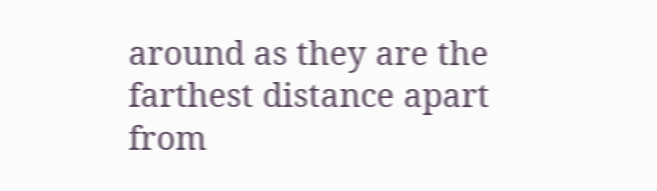around as they are the farthest distance apart from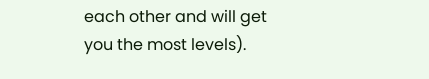each other and will get you the most levels).